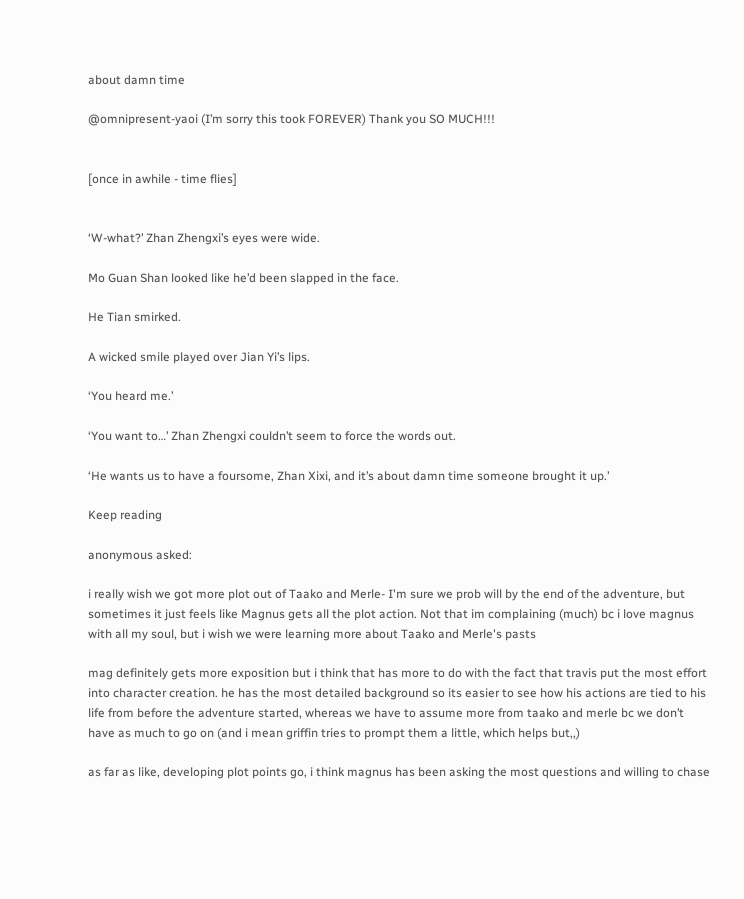about damn time

@omnipresent-yaoi (I’m sorry this took FOREVER) Thank you SO MUCH!!!


[once in awhile - time flies]


‘W-what?’ Zhan Zhengxi’s eyes were wide.

Mo Guan Shan looked like he’d been slapped in the face.

He Tian smirked.

A wicked smile played over Jian Yi’s lips.

‘You heard me.’

‘You want to…’ Zhan Zhengxi couldn’t seem to force the words out.

‘He wants us to have a foursome, Zhan Xixi, and it’s about damn time someone brought it up.’

Keep reading

anonymous asked:

i really wish we got more plot out of Taako and Merle- I'm sure we prob will by the end of the adventure, but sometimes it just feels like Magnus gets all the plot action. Not that im complaining (much) bc i love magnus with all my soul, but i wish we were learning more about Taako and Merle's pasts

mag definitely gets more exposition but i think that has more to do with the fact that travis put the most effort into character creation. he has the most detailed background so its easier to see how his actions are tied to his life from before the adventure started, whereas we have to assume more from taako and merle bc we don’t have as much to go on (and i mean griffin tries to prompt them a little, which helps but,,)

as far as like, developing plot points go, i think magnus has been asking the most questions and willing to chase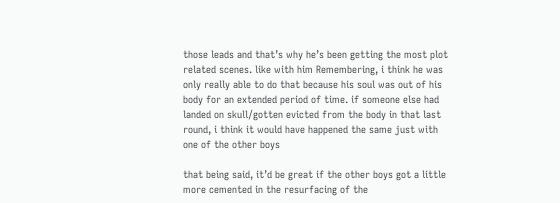those leads and that’s why he’s been getting the most plot related scenes. like with him Remembering, i think he was only really able to do that because his soul was out of his body for an extended period of time. if someone else had landed on skull/gotten evicted from the body in that last round, i think it would have happened the same just with one of the other boys

that being said, it’d be great if the other boys got a little more cemented in the resurfacing of the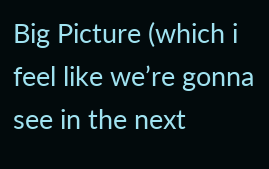Big Picture (which i feel like we’re gonna see in the next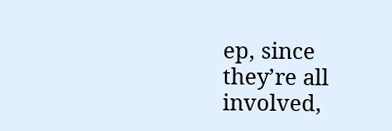ep, since they’re all involved,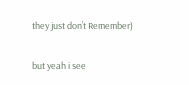they just don’t Remember)

but yeah i see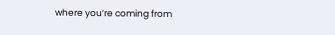where you’re coming from